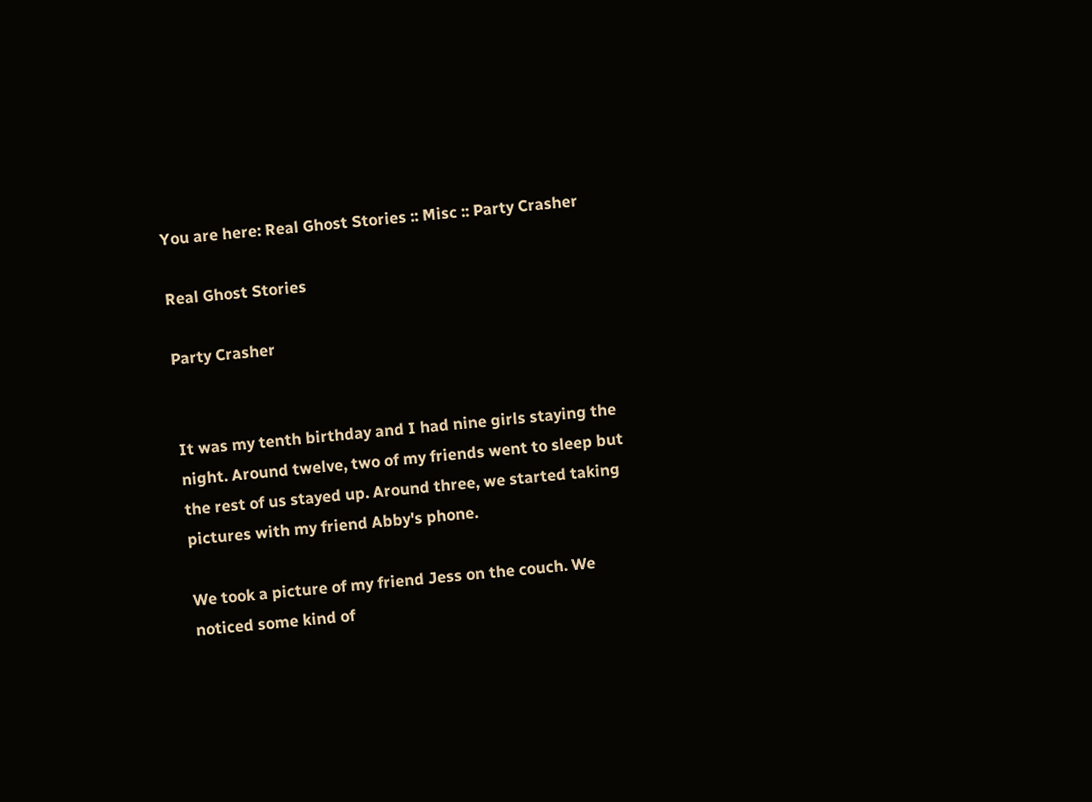You are here: Real Ghost Stories :: Misc :: Party Crasher

Real Ghost Stories

Party Crasher


It was my tenth birthday and I had nine girls staying the night. Around twelve, two of my friends went to sleep but the rest of us stayed up. Around three, we started taking pictures with my friend Abby's phone.

We took a picture of my friend Jess on the couch. We noticed some kind of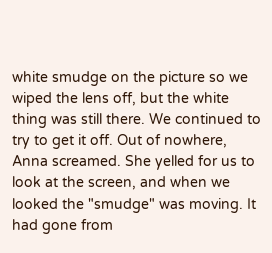white smudge on the picture so we wiped the lens off, but the white thing was still there. We continued to try to get it off. Out of nowhere, Anna screamed. She yelled for us to look at the screen, and when we looked the "smudge" was moving. It had gone from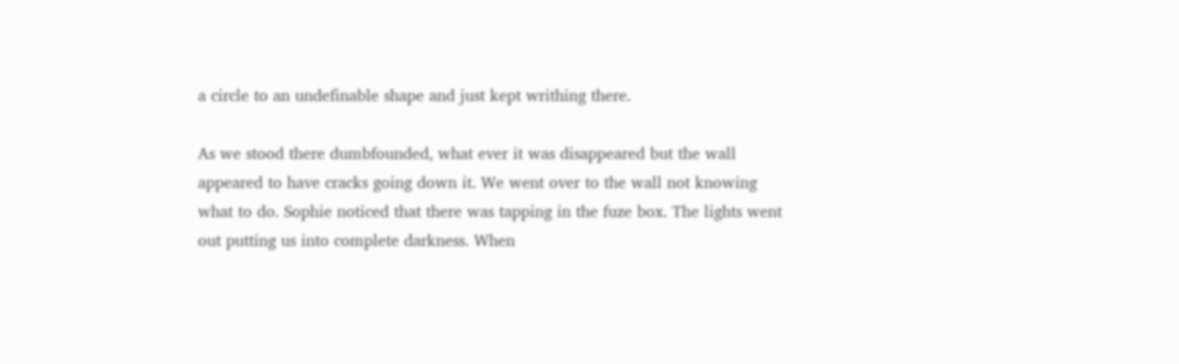a circle to an undefinable shape and just kept writhing there.

As we stood there dumbfounded, what ever it was disappeared but the wall appeared to have cracks going down it. We went over to the wall not knowing what to do. Sophie noticed that there was tapping in the fuze box. The lights went out putting us into complete darkness. When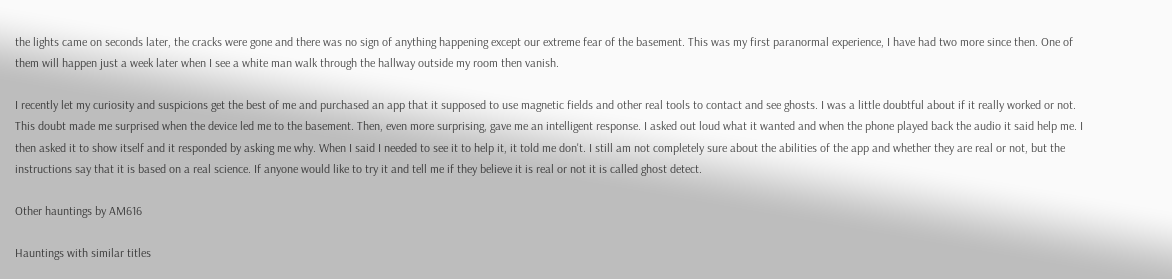the lights came on seconds later, the cracks were gone and there was no sign of anything happening except our extreme fear of the basement. This was my first paranormal experience, I have had two more since then. One of them will happen just a week later when I see a white man walk through the hallway outside my room then vanish.

I recently let my curiosity and suspicions get the best of me and purchased an app that it supposed to use magnetic fields and other real tools to contact and see ghosts. I was a little doubtful about if it really worked or not. This doubt made me surprised when the device led me to the basement. Then, even more surprising, gave me an intelligent response. I asked out loud what it wanted and when the phone played back the audio it said help me. I then asked it to show itself and it responded by asking me why. When I said I needed to see it to help it, it told me don't. I still am not completely sure about the abilities of the app and whether they are real or not, but the instructions say that it is based on a real science. If anyone would like to try it and tell me if they believe it is real or not it is called ghost detect.

Other hauntings by AM616

Hauntings with similar titles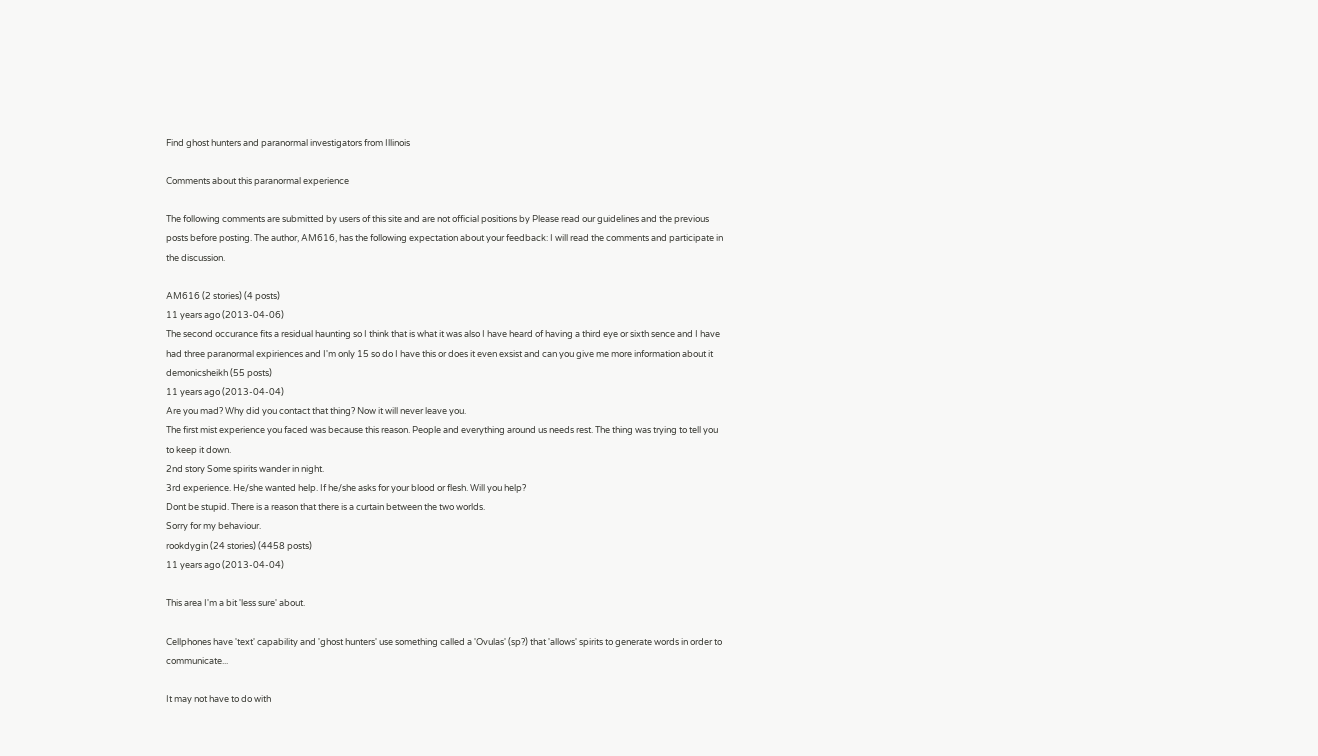Find ghost hunters and paranormal investigators from Illinois

Comments about this paranormal experience

The following comments are submitted by users of this site and are not official positions by Please read our guidelines and the previous posts before posting. The author, AM616, has the following expectation about your feedback: I will read the comments and participate in the discussion.

AM616 (2 stories) (4 posts)
11 years ago (2013-04-06)
The second occurance fits a residual haunting so I think that is what it was also I have heard of having a third eye or sixth sence and I have had three paranormal expiriences and I'm only 15 so do I have this or does it even exsist and can you give me more information about it
demonicsheikh (55 posts)
11 years ago (2013-04-04)
Are you mad? Why did you contact that thing? Now it will never leave you.
The first mist experience you faced was because this reason. People and everything around us needs rest. The thing was trying to tell you to keep it down.
2nd story Some spirits wander in night.
3rd experience. He/she wanted help. If he/she asks for your blood or flesh. Will you help?
Dont be stupid. There is a reason that there is a curtain between the two worlds.
Sorry for my behaviour.
rookdygin (24 stories) (4458 posts)
11 years ago (2013-04-04)

This area I'm a bit 'less sure' about.

Cellphones have 'text' capability and 'ghost hunters' use something called a 'Ovulas' (sp?) that 'allows' spirits to generate words in order to communicate...

It may not have to do with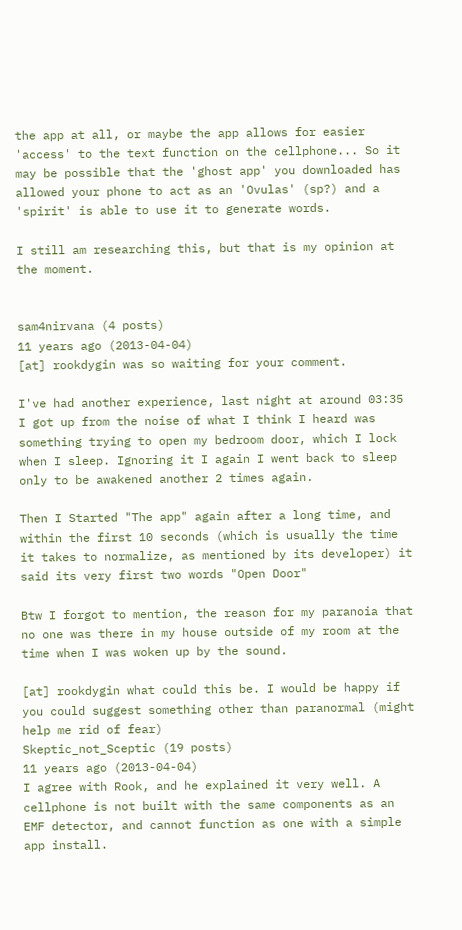the app at all, or maybe the app allows for easier 'access' to the text function on the cellphone... So it may be possible that the 'ghost app' you downloaded has allowed your phone to act as an 'Ovulas' (sp?) and a 'spirit' is able to use it to generate words.

I still am researching this, but that is my opinion at the moment.


sam4nirvana (4 posts)
11 years ago (2013-04-04)
[at] rookdygin was so waiting for your comment.

I've had another experience, last night at around 03:35 I got up from the noise of what I think I heard was something trying to open my bedroom door, which I lock when I sleep. Ignoring it I again I went back to sleep only to be awakened another 2 times again.

Then I Started "The app" again after a long time, and within the first 10 seconds (which is usually the time it takes to normalize, as mentioned by its developer) it said its very first two words "Open Door"

Btw I forgot to mention, the reason for my paranoia that no one was there in my house outside of my room at the time when I was woken up by the sound.

[at] rookdygin what could this be. I would be happy if you could suggest something other than paranormal (might help me rid of fear)
Skeptic_not_Sceptic (19 posts)
11 years ago (2013-04-04)
I agree with Rook, and he explained it very well. A cellphone is not built with the same components as an EMF detector, and cannot function as one with a simple app install.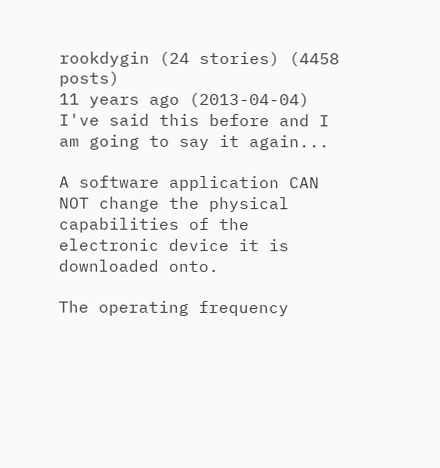rookdygin (24 stories) (4458 posts)
11 years ago (2013-04-04)
I've said this before and I am going to say it again...

A software application CAN NOT change the physical capabilities of the electronic device it is downloaded onto.

The operating frequency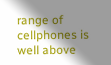range of cellphones is well above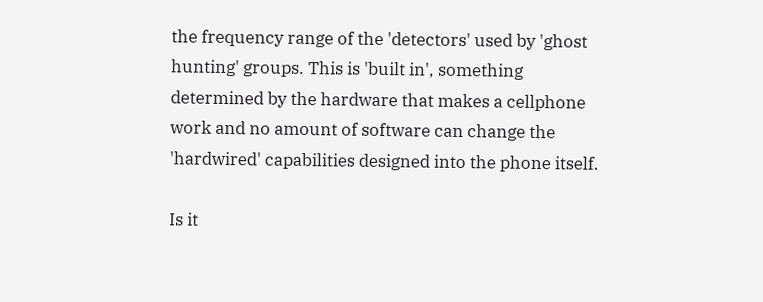the frequency range of the 'detectors' used by 'ghost hunting' groups. This is 'built in', something determined by the hardware that makes a cellphone work and no amount of software can change the 'hardwired' capabilities designed into the phone itself.

Is it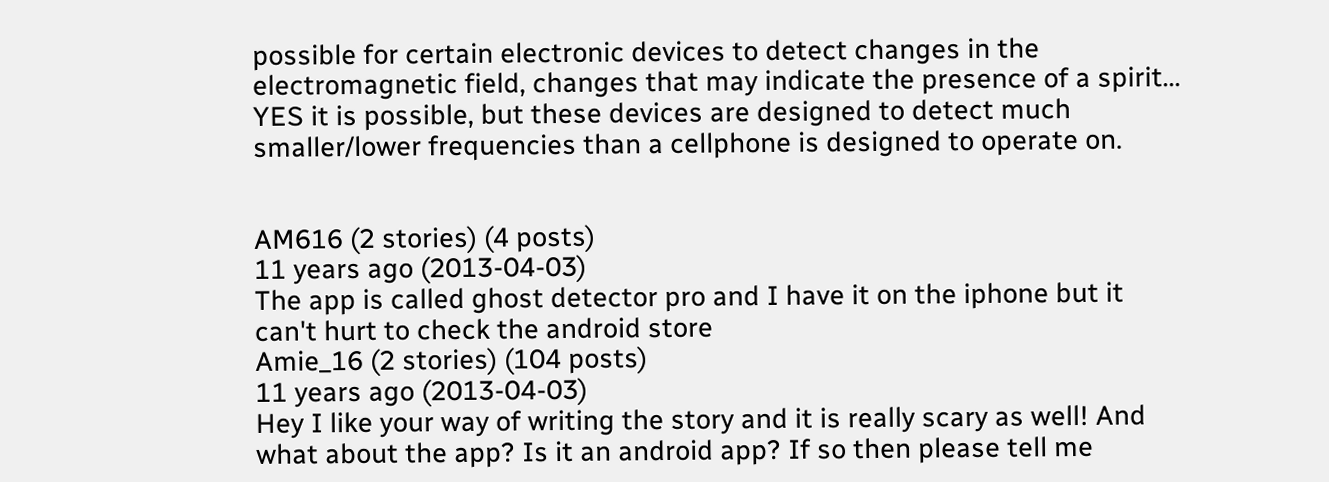possible for certain electronic devices to detect changes in the electromagnetic field, changes that may indicate the presence of a spirit... YES it is possible, but these devices are designed to detect much smaller/lower frequencies than a cellphone is designed to operate on.


AM616 (2 stories) (4 posts)
11 years ago (2013-04-03)
The app is called ghost detector pro and I have it on the iphone but it can't hurt to check the android store
Amie_16 (2 stories) (104 posts)
11 years ago (2013-04-03)
Hey I like your way of writing the story and it is really scary as well! And what about the app? Is it an android app? If so then please tell me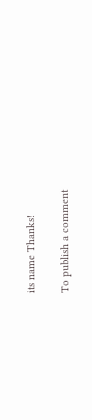its name Thanks!

To publish a comment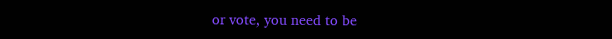or vote, you need to be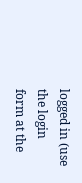logged in (use the login form at the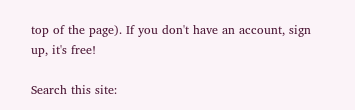top of the page). If you don't have an account, sign up, it's free!

Search this site: